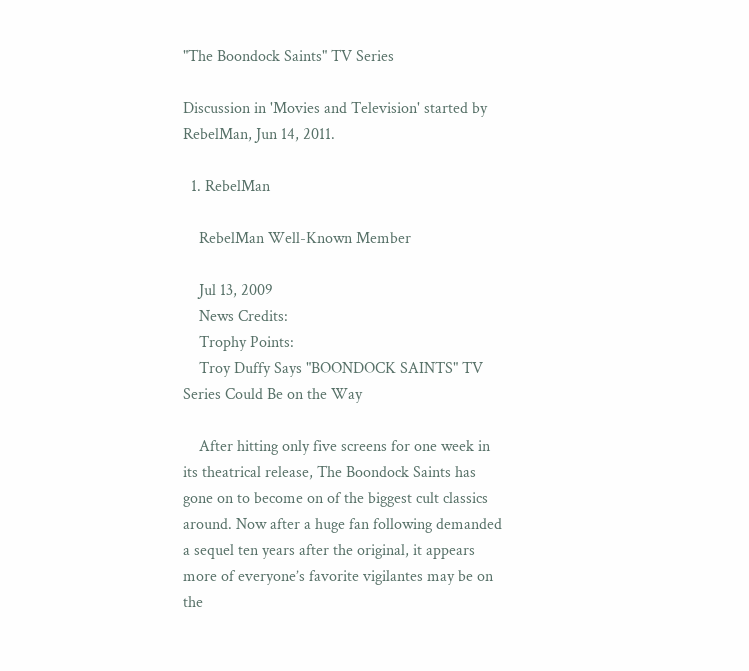"The Boondock Saints" TV Series

Discussion in 'Movies and Television' started by RebelMan, Jun 14, 2011.

  1. RebelMan

    RebelMan Well-Known Member

    Jul 13, 2009
    News Credits:
    Trophy Points:
    Troy Duffy Says "BOONDOCK SAINTS" TV Series Could Be on the Way

    After hitting only five screens for one week in its theatrical release, The Boondock Saints has gone on to become on of the biggest cult classics around. Now after a huge fan following demanded a sequel ten years after the original, it appears more of everyone’s favorite vigilantes may be on the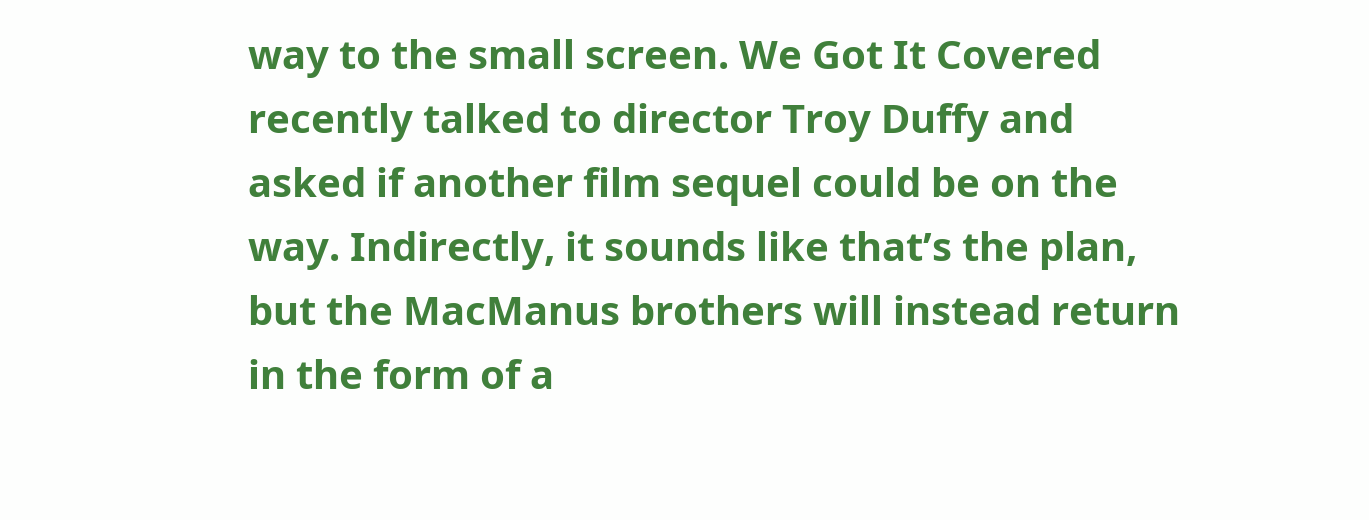way to the small screen. We Got It Covered recently talked to director Troy Duffy and asked if another film sequel could be on the way. Indirectly, it sounds like that’s the plan, but the MacManus brothers will instead return in the form of a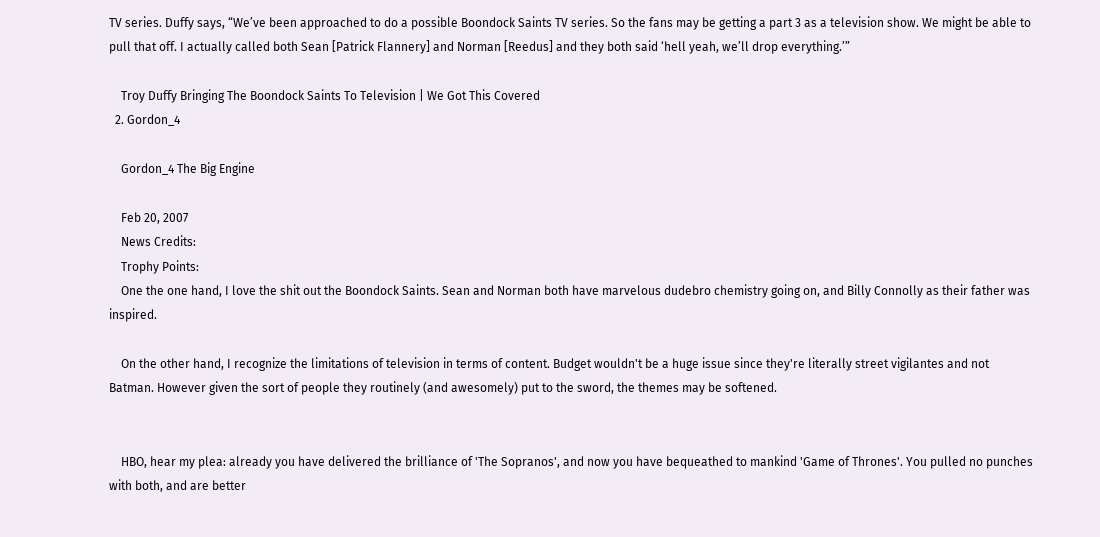TV series. Duffy says, “We’ve been approached to do a possible Boondock Saints TV series. So the fans may be getting a part 3 as a television show. We might be able to pull that off. I actually called both Sean [Patrick Flannery] and Norman [Reedus] and they both said ‘hell yeah, we’ll drop everything.’”

    Troy Duffy Bringing The Boondock Saints To Television | We Got This Covered
  2. Gordon_4

    Gordon_4 The Big Engine

    Feb 20, 2007
    News Credits:
    Trophy Points:
    One the one hand, I love the shit out the Boondock Saints. Sean and Norman both have marvelous dudebro chemistry going on, and Billy Connolly as their father was inspired.

    On the other hand, I recognize the limitations of television in terms of content. Budget wouldn't be a huge issue since they're literally street vigilantes and not Batman. However given the sort of people they routinely (and awesomely) put to the sword, the themes may be softened.


    HBO, hear my plea: already you have delivered the brilliance of 'The Sopranos', and now you have bequeathed to mankind 'Game of Thrones'. You pulled no punches with both, and are better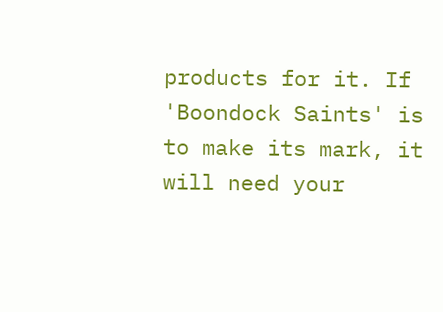products for it. If 'Boondock Saints' is to make its mark, it will need your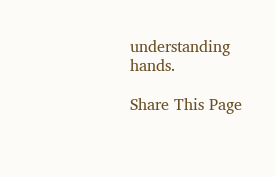understanding hands.

Share This Page